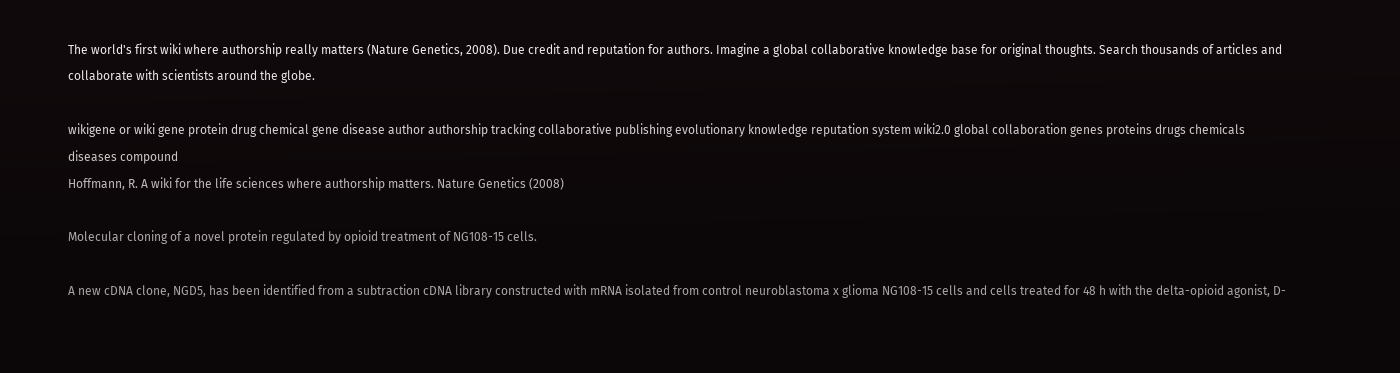The world's first wiki where authorship really matters (Nature Genetics, 2008). Due credit and reputation for authors. Imagine a global collaborative knowledge base for original thoughts. Search thousands of articles and collaborate with scientists around the globe.

wikigene or wiki gene protein drug chemical gene disease author authorship tracking collaborative publishing evolutionary knowledge reputation system wiki2.0 global collaboration genes proteins drugs chemicals diseases compound
Hoffmann, R. A wiki for the life sciences where authorship matters. Nature Genetics (2008)

Molecular cloning of a novel protein regulated by opioid treatment of NG108-15 cells.

A new cDNA clone, NGD5, has been identified from a subtraction cDNA library constructed with mRNA isolated from control neuroblastoma x glioma NG108-15 cells and cells treated for 48 h with the delta-opioid agonist, D-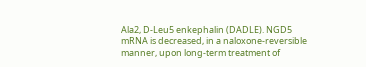Ala2, D-Leu5 enkephalin (DADLE). NGD5 mRNA is decreased, in a naloxone-reversible manner, upon long-term treatment of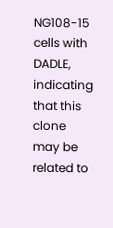NG108-15 cells with DADLE, indicating that this clone may be related to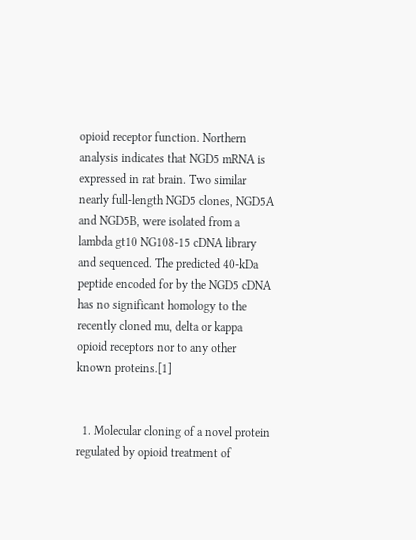opioid receptor function. Northern analysis indicates that NGD5 mRNA is expressed in rat brain. Two similar nearly full-length NGD5 clones, NGD5A and NGD5B, were isolated from a lambda gt10 NG108-15 cDNA library and sequenced. The predicted 40-kDa peptide encoded for by the NGD5 cDNA has no significant homology to the recently cloned mu, delta or kappa opioid receptors nor to any other known proteins.[1]


  1. Molecular cloning of a novel protein regulated by opioid treatment of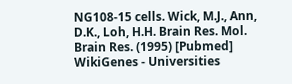NG108-15 cells. Wick, M.J., Ann, D.K., Loh, H.H. Brain Res. Mol. Brain Res. (1995) [Pubmed]
WikiGenes - Universities